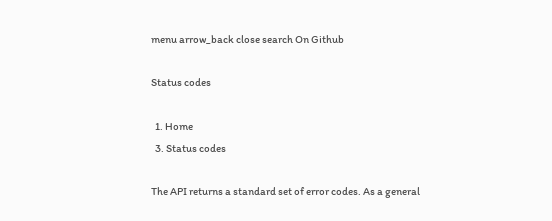menu arrow_back close search On Github

Status codes

  1. Home
  3. Status codes

The API returns a standard set of error codes. As a general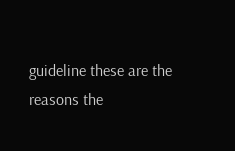guideline these are the reasons the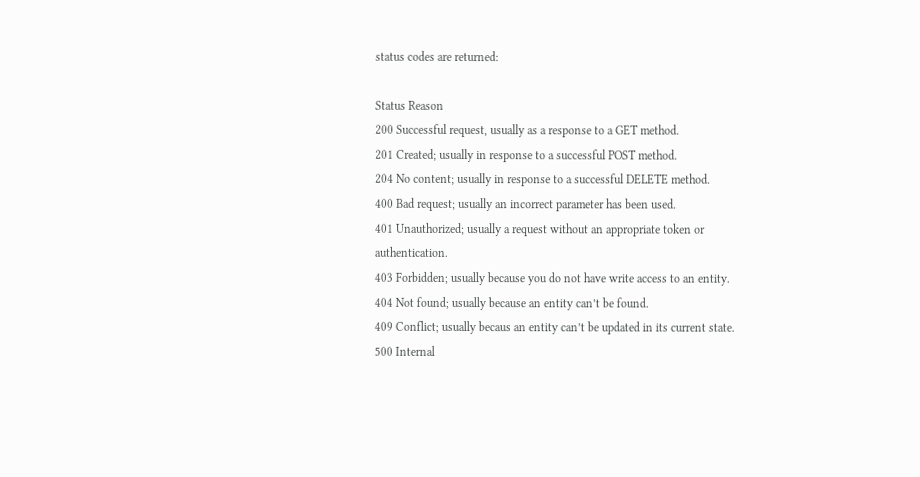status codes are returned:

Status Reason
200 Successful request, usually as a response to a GET method.
201 Created; usually in response to a successful POST method.
204 No content; usually in response to a successful DELETE method.
400 Bad request; usually an incorrect parameter has been used.
401 Unauthorized; usually a request without an appropriate token or authentication.
403 Forbidden; usually because you do not have write access to an entity.
404 Not found; usually because an entity can’t be found.
409 Conflict; usually becaus an entity can’t be updated in its current state.
500 Internal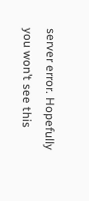server error. Hopefully you won’t see this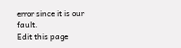error since it is our fault.
Edit this page